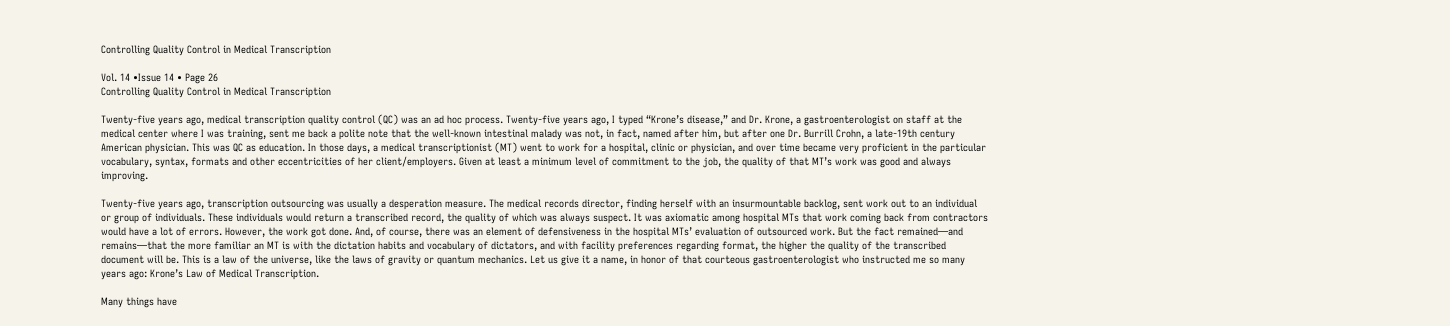Controlling Quality Control in Medical Transcription

Vol. 14 •Issue 14 • Page 26
Controlling Quality Control in Medical Transcription

Twenty-five years ago, medical transcription quality control (QC) was an ad hoc process. Twenty-five years ago, I typed “Krone’s disease,” and Dr. Krone, a gastroenterologist on staff at the medical center where I was training, sent me back a polite note that the well-known intestinal malady was not, in fact, named after him, but after one Dr. Burrill Crohn, a late-19th century American physician. This was QC as education. In those days, a medical transcriptionist (MT) went to work for a hospital, clinic or physician, and over time became very proficient in the particular vocabulary, syntax, formats and other eccentricities of her client/employers. Given at least a minimum level of commitment to the job, the quality of that MT’s work was good and always improving.

Twenty-five years ago, transcription outsourcing was usually a desperation measure. The medical records director, finding herself with an insurmountable backlog, sent work out to an individual or group of individuals. These individuals would return a transcribed record, the quality of which was always suspect. It was axiomatic among hospital MTs that work coming back from contractors would have a lot of errors. However, the work got done. And, of course, there was an element of defensiveness in the hospital MTs’ evaluation of outsourced work. But the fact remained—and remains—that the more familiar an MT is with the dictation habits and vocabulary of dictators, and with facility preferences regarding format, the higher the quality of the transcribed document will be. This is a law of the universe, like the laws of gravity or quantum mechanics. Let us give it a name, in honor of that courteous gastroenterologist who instructed me so many years ago: Krone’s Law of Medical Transcription.

Many things have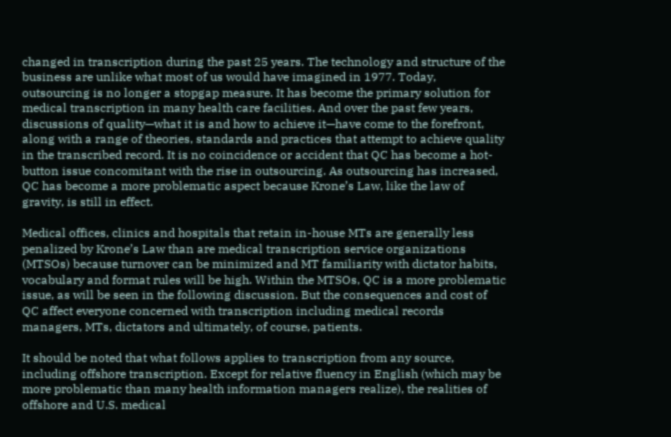changed in transcription during the past 25 years. The technology and structure of the business are unlike what most of us would have imagined in 1977. Today, outsourcing is no longer a stopgap measure. It has become the primary solution for medical transcription in many health care facilities. And over the past few years, discussions of quality—what it is and how to achieve it—have come to the forefront, along with a range of theories, standards and practices that attempt to achieve quality in the transcribed record. It is no coincidence or accident that QC has become a hot-button issue concomitant with the rise in outsourcing. As outsourcing has increased, QC has become a more problematic aspect because Krone’s Law, like the law of gravity, is still in effect.

Medical offices, clinics and hospitals that retain in-house MTs are generally less penalized by Krone’s Law than are medical transcription service organizations (MTSOs) because turnover can be minimized and MT familiarity with dictator habits, vocabulary and format rules will be high. Within the MTSOs, QC is a more problematic issue, as will be seen in the following discussion. But the consequences and cost of QC affect everyone concerned with transcription including medical records managers, MTs, dictators and ultimately, of course, patients.

It should be noted that what follows applies to transcription from any source, including offshore transcription. Except for relative fluency in English (which may be more problematic than many health information managers realize), the realities of offshore and U.S. medical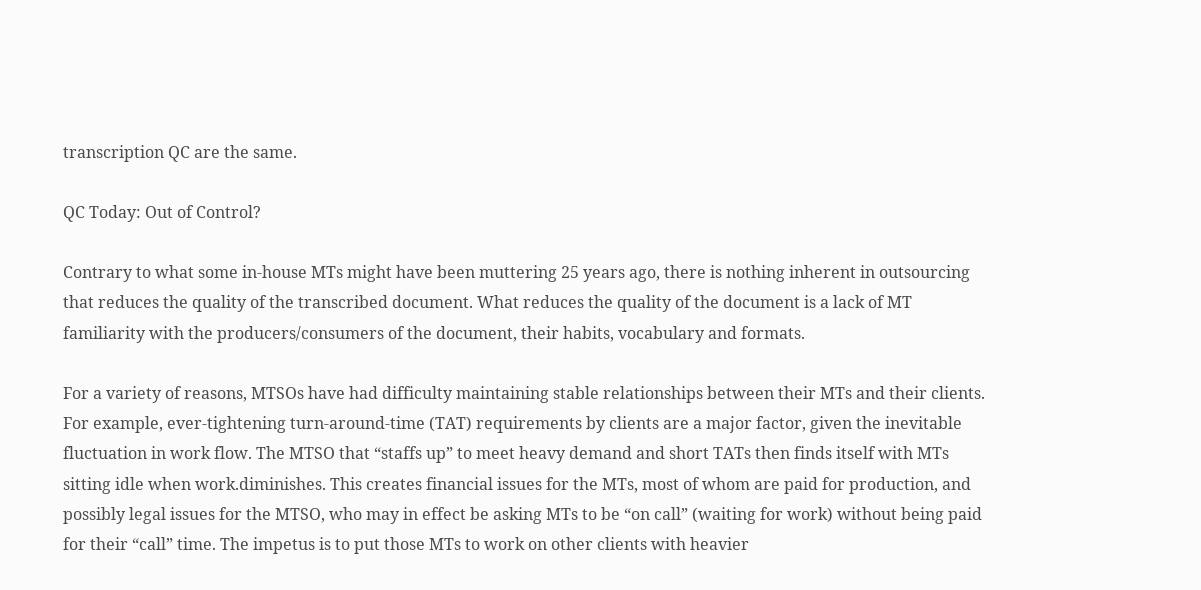transcription QC are the same.

QC Today: Out of Control?

Contrary to what some in-house MTs might have been muttering 25 years ago, there is nothing inherent in outsourcing that reduces the quality of the transcribed document. What reduces the quality of the document is a lack of MT familiarity with the producers/consumers of the document, their habits, vocabulary and formats.

For a variety of reasons, MTSOs have had difficulty maintaining stable relationships between their MTs and their clients. For example, ever-tightening turn-around-time (TAT) requirements by clients are a major factor, given the inevitable fluctuation in work flow. The MTSO that “staffs up” to meet heavy demand and short TATs then finds itself with MTs sitting idle when work.diminishes. This creates financial issues for the MTs, most of whom are paid for production, and possibly legal issues for the MTSO, who may in effect be asking MTs to be “on call” (waiting for work) without being paid for their “call” time. The impetus is to put those MTs to work on other clients with heavier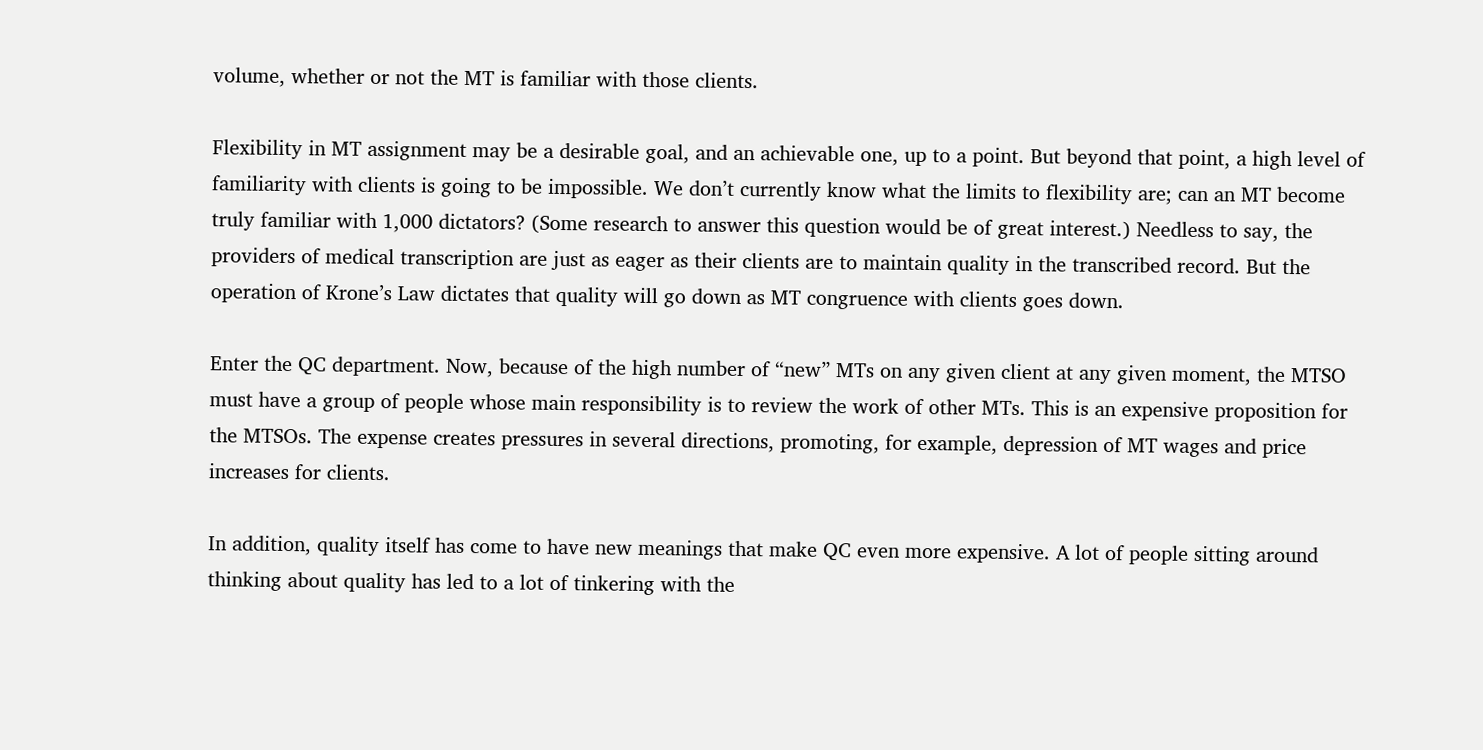volume, whether or not the MT is familiar with those clients.

Flexibility in MT assignment may be a desirable goal, and an achievable one, up to a point. But beyond that point, a high level of familiarity with clients is going to be impossible. We don’t currently know what the limits to flexibility are; can an MT become truly familiar with 1,000 dictators? (Some research to answer this question would be of great interest.) Needless to say, the providers of medical transcription are just as eager as their clients are to maintain quality in the transcribed record. But the operation of Krone’s Law dictates that quality will go down as MT congruence with clients goes down.

Enter the QC department. Now, because of the high number of “new” MTs on any given client at any given moment, the MTSO must have a group of people whose main responsibility is to review the work of other MTs. This is an expensive proposition for the MTSOs. The expense creates pressures in several directions, promoting, for example, depression of MT wages and price increases for clients.

In addition, quality itself has come to have new meanings that make QC even more expensive. A lot of people sitting around thinking about quality has led to a lot of tinkering with the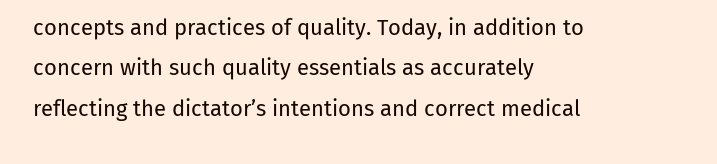concepts and practices of quality. Today, in addition to concern with such quality essentials as accurately reflecting the dictator’s intentions and correct medical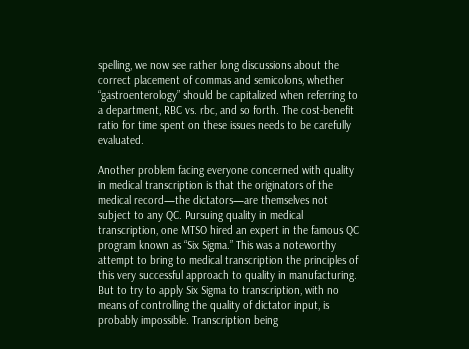spelling, we now see rather long discussions about the correct placement of commas and semicolons, whether “gastroenterology” should be capitalized when referring to a department, RBC vs. rbc, and so forth. The cost-benefit ratio for time spent on these issues needs to be carefully evaluated.

Another problem facing everyone concerned with quality in medical transcription is that the originators of the medical record—the dictators—are themselves not subject to any QC. Pursuing quality in medical transcription, one MTSO hired an expert in the famous QC program known as “Six Sigma.” This was a noteworthy attempt to bring to medical transcription the principles of this very successful approach to quality in manufacturing. But to try to apply Six Sigma to transcription, with no means of controlling the quality of dictator input, is probably impossible. Transcription being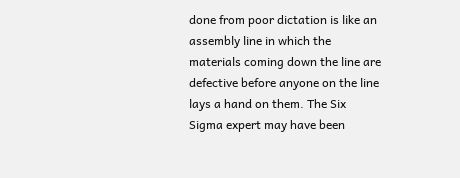done from poor dictation is like an assembly line in which the materials coming down the line are defective before anyone on the line lays a hand on them. The Six Sigma expert may have been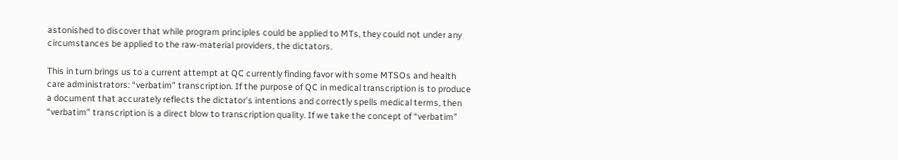astonished to discover that while program principles could be applied to MTs, they could not under any circumstances be applied to the raw-material providers, the dictators.

This in turn brings us to a current attempt at QC currently finding favor with some MTSOs and health care administrators: “verbatim” transcription. If the purpose of QC in medical transcription is to produce a document that accurately reflects the dictator’s intentions and correctly spells medical terms, then “verbatim” transcription is a direct blow to transcription quality. If we take the concept of “verbatim”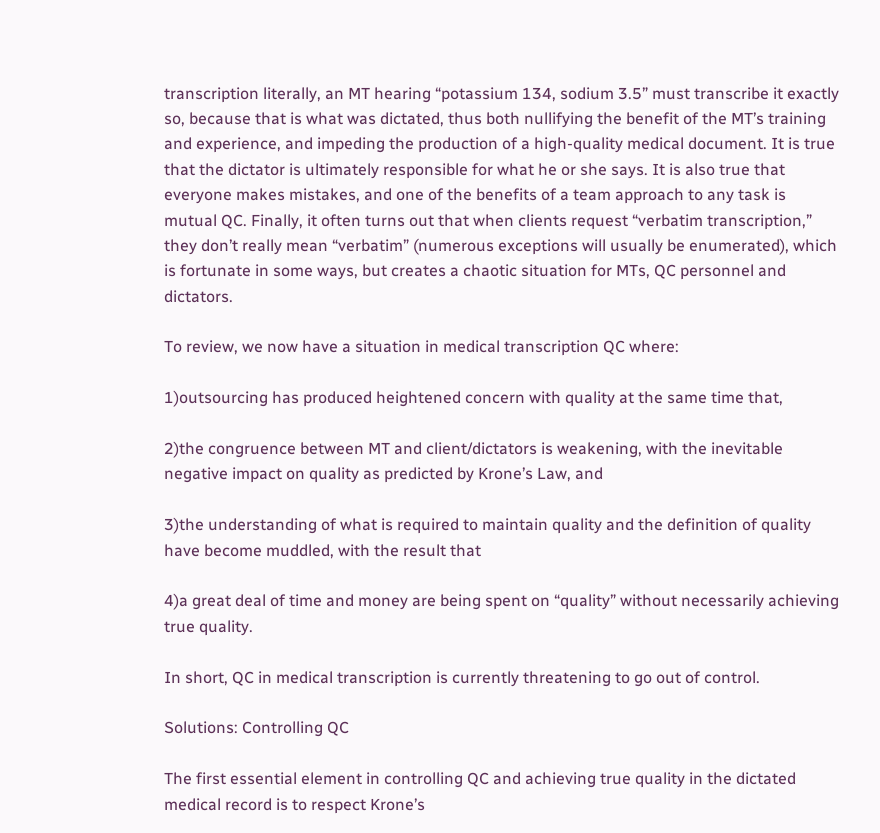transcription literally, an MT hearing “potassium 134, sodium 3.5” must transcribe it exactly so, because that is what was dictated, thus both nullifying the benefit of the MT’s training and experience, and impeding the production of a high-quality medical document. It is true that the dictator is ultimately responsible for what he or she says. It is also true that everyone makes mistakes, and one of the benefits of a team approach to any task is mutual QC. Finally, it often turns out that when clients request “verbatim transcription,” they don’t really mean “verbatim” (numerous exceptions will usually be enumerated), which is fortunate in some ways, but creates a chaotic situation for MTs, QC personnel and dictators.

To review, we now have a situation in medical transcription QC where:

1)outsourcing has produced heightened concern with quality at the same time that,

2)the congruence between MT and client/dictators is weakening, with the inevitable negative impact on quality as predicted by Krone’s Law, and

3)the understanding of what is required to maintain quality and the definition of quality have become muddled, with the result that

4)a great deal of time and money are being spent on “quality” without necessarily achieving true quality.

In short, QC in medical transcription is currently threatening to go out of control.

Solutions: Controlling QC

The first essential element in controlling QC and achieving true quality in the dictated medical record is to respect Krone’s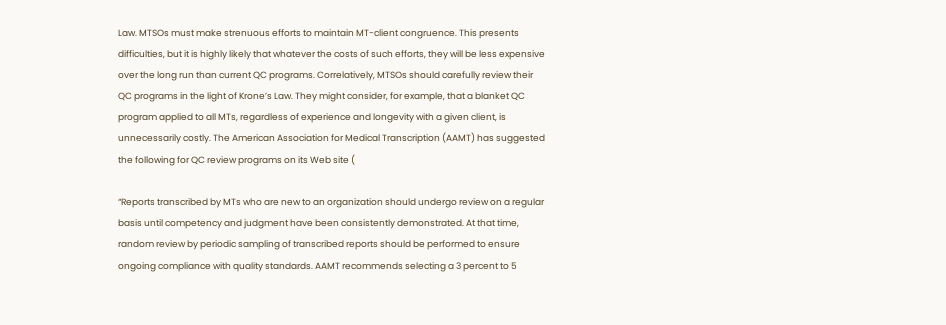Law. MTSOs must make strenuous efforts to maintain MT-client congruence. This presents difficulties, but it is highly likely that whatever the costs of such efforts, they will be less expensive over the long run than current QC programs. Correlatively, MTSOs should carefully review their QC programs in the light of Krone’s Law. They might consider, for example, that a blanket QC program applied to all MTs, regardless of experience and longevity with a given client, is unnecessarily costly. The American Association for Medical Transcription (AAMT) has suggested the following for QC review programs on its Web site (

“Reports transcribed by MTs who are new to an organization should undergo review on a regular basis until competency and judgment have been consistently demonstrated. At that time, random review by periodic sampling of transcribed reports should be performed to ensure ongoing compliance with quality standards. AAMT recommends selecting a 3 percent to 5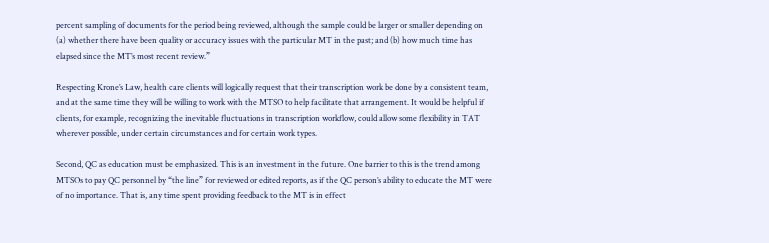percent sampling of documents for the period being reviewed, although the sample could be larger or smaller depending on (a) whether there have been quality or accuracy issues with the particular MT in the past; and (b) how much time has elapsed since the MT’s most recent review.”

Respecting Krone’s Law, health care clients will logically request that their transcription work be done by a consistent team, and at the same time they will be willing to work with the MTSO to help facilitate that arrangement. It would be helpful if clients, for example, recognizing the inevitable fluctuations in transcription workflow, could allow some flexibility in TAT wherever possible, under certain circumstances and for certain work types.

Second, QC as education must be emphasized. This is an investment in the future. One barrier to this is the trend among MTSOs to pay QC personnel by “the line” for reviewed or edited reports, as if the QC person’s ability to educate the MT were of no importance. That is, any time spent providing feedback to the MT is in effect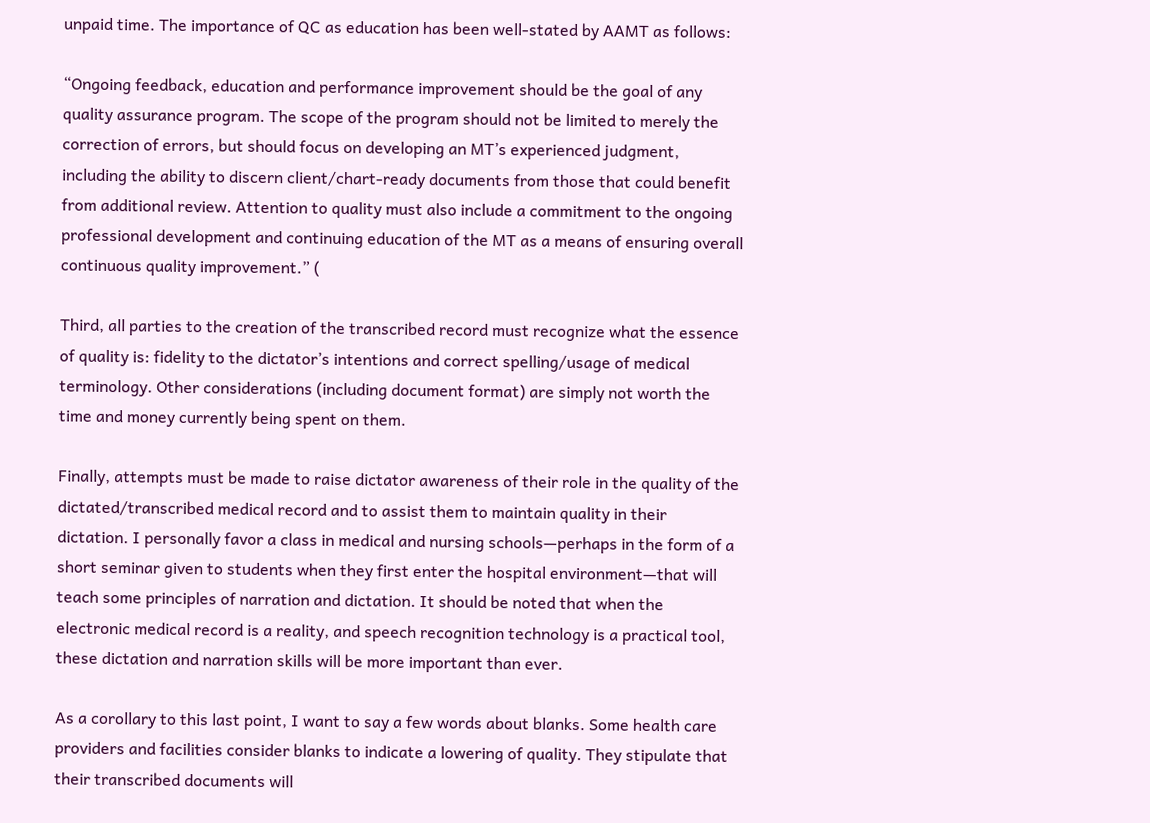unpaid time. The importance of QC as education has been well-stated by AAMT as follows:

“Ongoing feedback, education and performance improvement should be the goal of any quality assurance program. The scope of the program should not be limited to merely the correction of errors, but should focus on developing an MT’s experienced judgment, including the ability to discern client/chart-ready documents from those that could benefit from additional review. Attention to quality must also include a commitment to the ongoing professional development and continuing education of the MT as a means of ensuring overall continuous quality improvement.” (

Third, all parties to the creation of the transcribed record must recognize what the essence of quality is: fidelity to the dictator’s intentions and correct spelling/usage of medical terminology. Other considerations (including document format) are simply not worth the time and money currently being spent on them.

Finally, attempts must be made to raise dictator awareness of their role in the quality of the dictated/transcribed medical record and to assist them to maintain quality in their dictation. I personally favor a class in medical and nursing schools—perhaps in the form of a short seminar given to students when they first enter the hospital environment—that will teach some principles of narration and dictation. It should be noted that when the electronic medical record is a reality, and speech recognition technology is a practical tool, these dictation and narration skills will be more important than ever.

As a corollary to this last point, I want to say a few words about blanks. Some health care providers and facilities consider blanks to indicate a lowering of quality. They stipulate that their transcribed documents will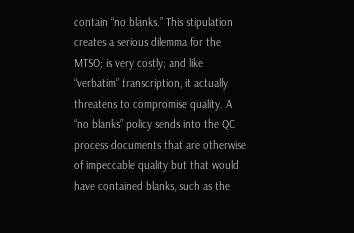contain “no blanks.” This stipulation creates a serious dilemma for the MTSO; is very costly; and like “verbatim” transcription, it actually threatens to compromise quality. A “no blanks” policy sends into the QC process documents that are otherwise of impeccable quality but that would have contained blanks, such as the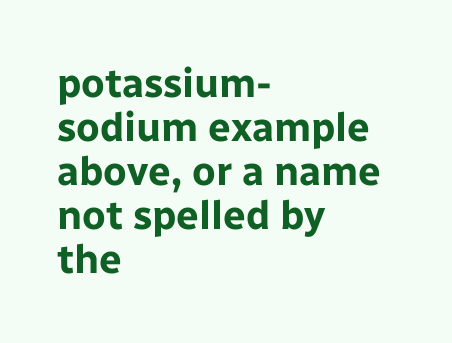potassium-sodium example above, or a name not spelled by the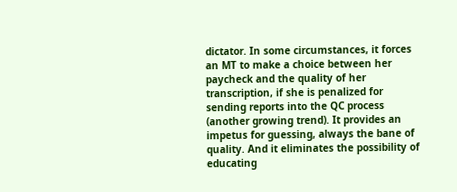dictator. In some circumstances, it forces an MT to make a choice between her paycheck and the quality of her transcription, if she is penalized for sending reports into the QC process (another growing trend). It provides an impetus for guessing, always the bane of quality. And it eliminates the possibility of educating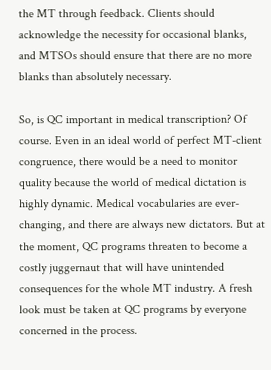the MT through feedback. Clients should acknowledge the necessity for occasional blanks, and MTSOs should ensure that there are no more blanks than absolutely necessary.

So, is QC important in medical transcription? Of course. Even in an ideal world of perfect MT-client congruence, there would be a need to monitor quality because the world of medical dictation is highly dynamic. Medical vocabularies are ever-changing, and there are always new dictators. But at the moment, QC programs threaten to become a costly juggernaut that will have unintended consequences for the whole MT industry. A fresh look must be taken at QC programs by everyone concerned in the process.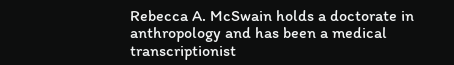Rebecca A. McSwain holds a doctorate in anthropology and has been a medical transcriptionist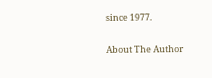since 1977.

About The Author